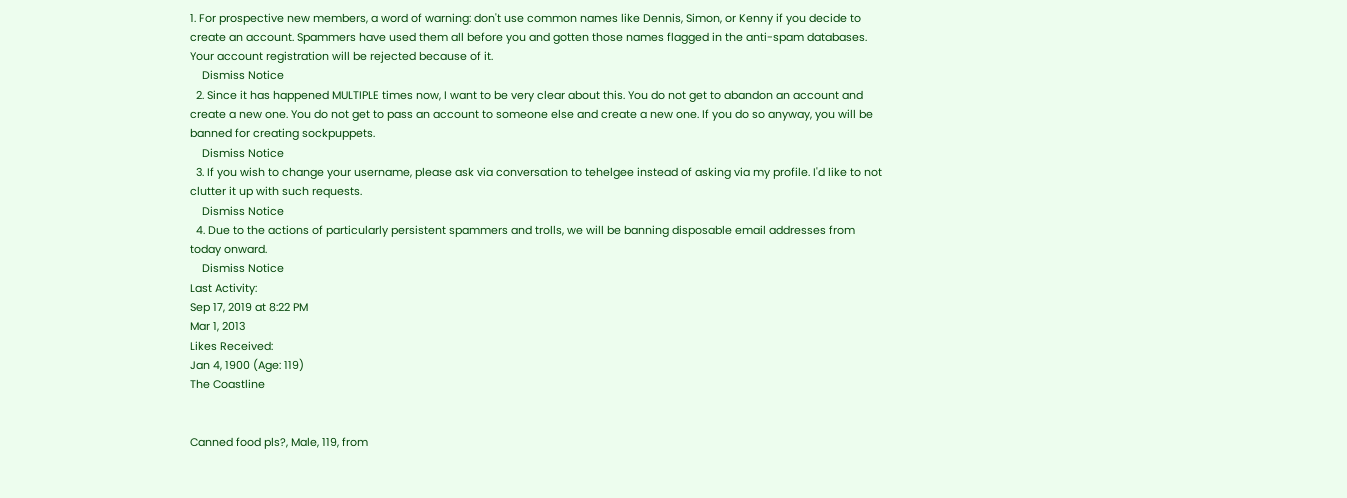1. For prospective new members, a word of warning: don't use common names like Dennis, Simon, or Kenny if you decide to create an account. Spammers have used them all before you and gotten those names flagged in the anti-spam databases. Your account registration will be rejected because of it.
    Dismiss Notice
  2. Since it has happened MULTIPLE times now, I want to be very clear about this. You do not get to abandon an account and create a new one. You do not get to pass an account to someone else and create a new one. If you do so anyway, you will be banned for creating sockpuppets.
    Dismiss Notice
  3. If you wish to change your username, please ask via conversation to tehelgee instead of asking via my profile. I'd like to not clutter it up with such requests.
    Dismiss Notice
  4. Due to the actions of particularly persistent spammers and trolls, we will be banning disposable email addresses from today onward.
    Dismiss Notice
Last Activity:
Sep 17, 2019 at 8:22 PM
Mar 1, 2013
Likes Received:
Jan 4, 1900 (Age: 119)
The Coastline


Canned food pls?, Male, 119, from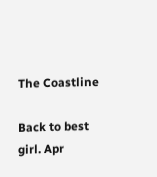The Coastline

Back to best girl. Apr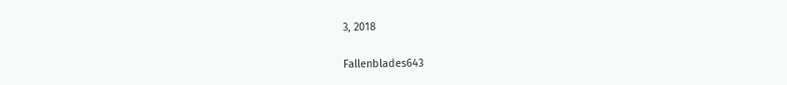3, 2018

Fallenblades643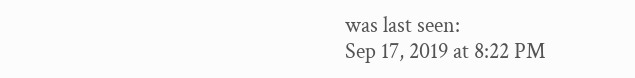was last seen:
Sep 17, 2019 at 8:22 PM